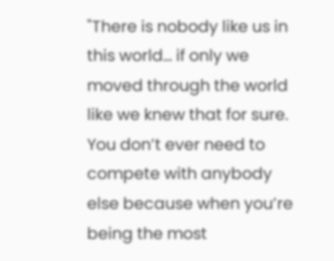"There is nobody like us in this world… if only we moved through the world like we knew that for sure. You don’t ever need to compete with anybody else because when you’re being the most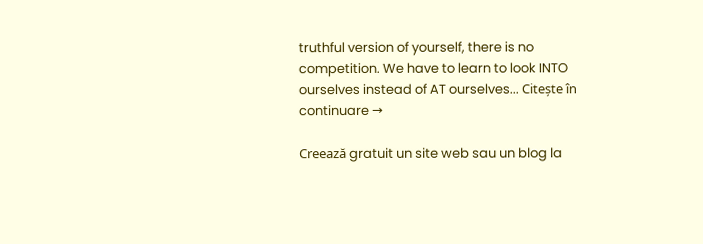truthful version of yourself, there is no competition. We have to learn to look INTO ourselves instead of AT ourselves... Citește în continuare →

Creează gratuit un site web sau un blog la